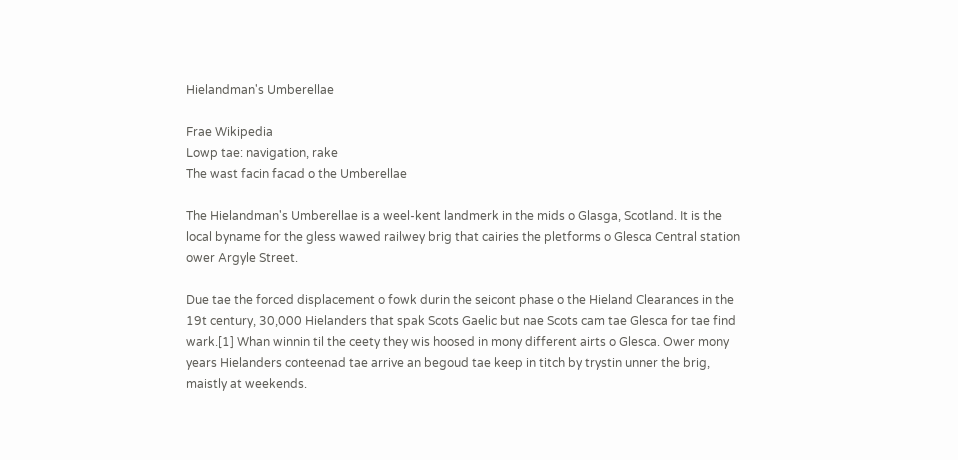Hielandman's Umberellae

Frae Wikipedia
Lowp tae: navigation, rake
The wast facin facad o the Umberellae

The Hielandman's Umberellae is a weel-kent landmerk in the mids o Glasga, Scotland. It is the local byname for the gless wawed railwey brig that cairies the pletforms o Glesca Central station ower Argyle Street.

Due tae the forced displacement o fowk durin the seicont phase o the Hieland Clearances in the 19t century, 30,000 Hielanders that spak Scots Gaelic but nae Scots cam tae Glesca for tae find wark.[1] Whan winnin til the ceety they wis hoosed in mony different airts o Glesca. Ower mony years Hielanders conteenad tae arrive an begoud tae keep in titch by trystin unner the brig, maistly at weekends.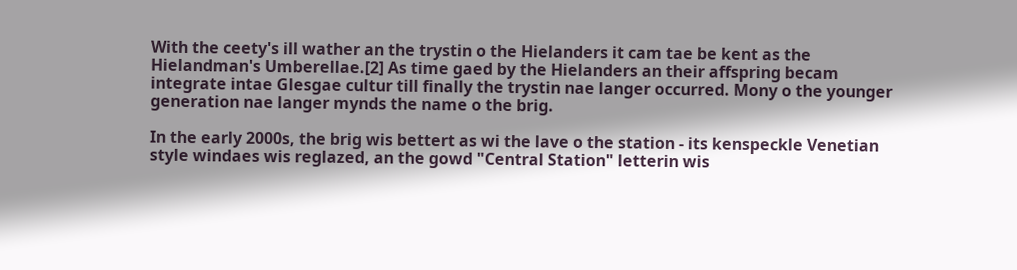With the ceety's ill wather an the trystin o the Hielanders it cam tae be kent as the Hielandman's Umberellae.[2] As time gaed by the Hielanders an their affspring becam integrate intae Glesgae cultur till finally the trystin nae langer occurred. Mony o the younger generation nae langer mynds the name o the brig.

In the early 2000s, the brig wis bettert as wi the lave o the station - its kenspeckle Venetian style windaes wis reglazed, an the gowd "Central Station" letterin wis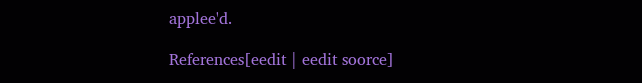applee'd.

References[eedit | eedit soorce]